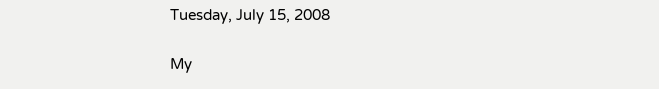Tuesday, July 15, 2008

My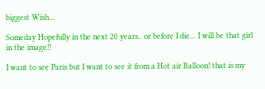biggest Wish...

Someday Hopefully in the next 20 years.. or before I die... I will be that girl in the image!!

I want to see Paris but I want to see it from a Hot air Balloon! that is my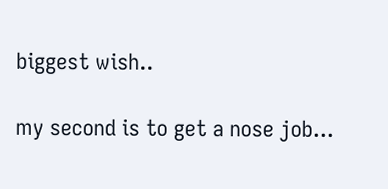biggest wish..

my second is to get a nose job...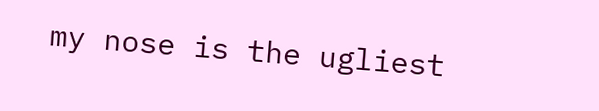my nose is the ugliest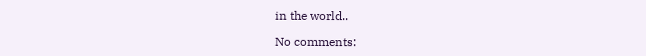in the world..

No comments: